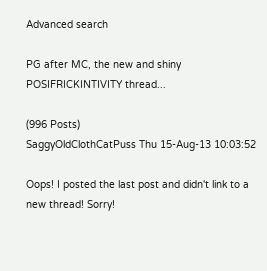Advanced search

PG after MC, the new and shiny POSIFRICKINTIVITY thread...

(996 Posts)
SaggyOldClothCatPuss Thu 15-Aug-13 10:03:52

Oops! I posted the last post and didn't link to a new thread! Sorry!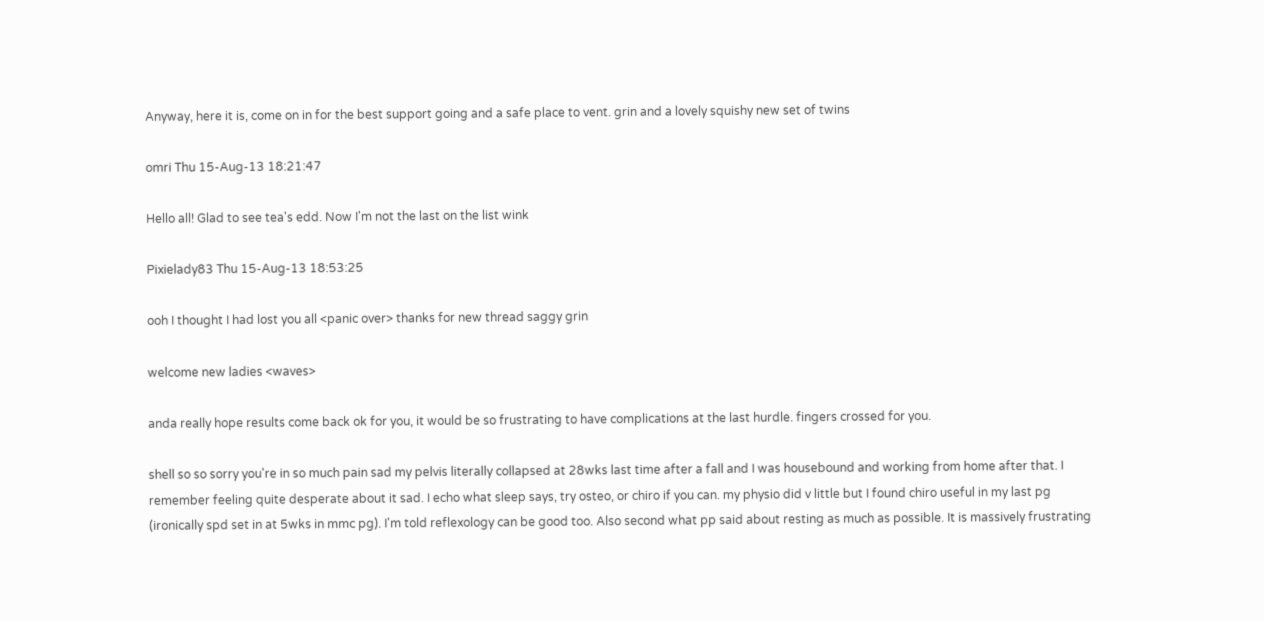Anyway, here it is, come on in for the best support going and a safe place to vent. grin and a lovely squishy new set of twins

omri Thu 15-Aug-13 18:21:47

Hello all! Glad to see tea's edd. Now I'm not the last on the list wink

Pixielady83 Thu 15-Aug-13 18:53:25

ooh I thought I had lost you all <panic over> thanks for new thread saggy grin

welcome new ladies <waves>

anda really hope results come back ok for you, it would be so frustrating to have complications at the last hurdle. fingers crossed for you.

shell so so sorry you're in so much pain sad my pelvis literally collapsed at 28wks last time after a fall and I was housebound and working from home after that. I remember feeling quite desperate about it sad. I echo what sleep says, try osteo, or chiro if you can. my physio did v little but I found chiro useful in my last pg (ironically spd set in at 5wks in mmc pg). I'm told reflexology can be good too. Also second what pp said about resting as much as possible. It is massively frustrating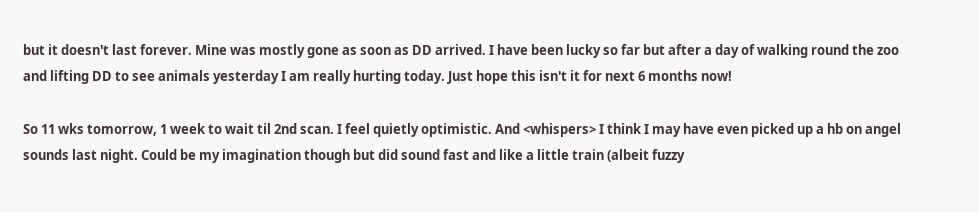but it doesn't last forever. Mine was mostly gone as soon as DD arrived. I have been lucky so far but after a day of walking round the zoo and lifting DD to see animals yesterday I am really hurting today. Just hope this isn't it for next 6 months now!

So 11 wks tomorrow, 1 week to wait til 2nd scan. I feel quietly optimistic. And <whispers> I think I may have even picked up a hb on angel sounds last night. Could be my imagination though but did sound fast and like a little train (albeit fuzzy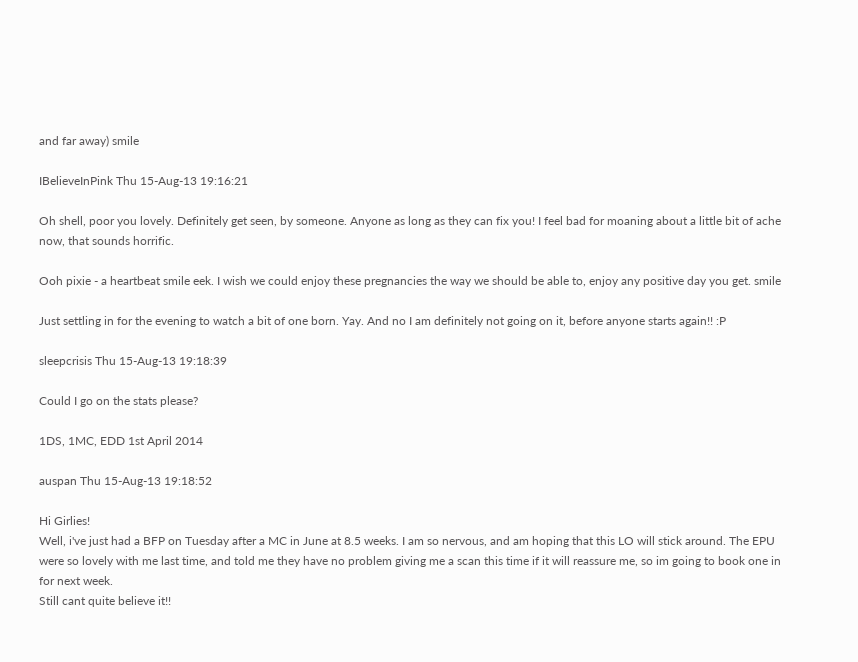and far away) smile

IBelieveInPink Thu 15-Aug-13 19:16:21

Oh shell, poor you lovely. Definitely get seen, by someone. Anyone as long as they can fix you! I feel bad for moaning about a little bit of ache now, that sounds horrific.

Ooh pixie - a heartbeat smile eek. I wish we could enjoy these pregnancies the way we should be able to, enjoy any positive day you get. smile

Just settling in for the evening to watch a bit of one born. Yay. And no I am definitely not going on it, before anyone starts again!! :P

sleepcrisis Thu 15-Aug-13 19:18:39

Could I go on the stats please?

1DS, 1MC, EDD 1st April 2014

auspan Thu 15-Aug-13 19:18:52

Hi Girlies!
Well, i've just had a BFP on Tuesday after a MC in June at 8.5 weeks. I am so nervous, and am hoping that this LO will stick around. The EPU were so lovely with me last time, and told me they have no problem giving me a scan this time if it will reassure me, so im going to book one in for next week.
Still cant quite believe it!!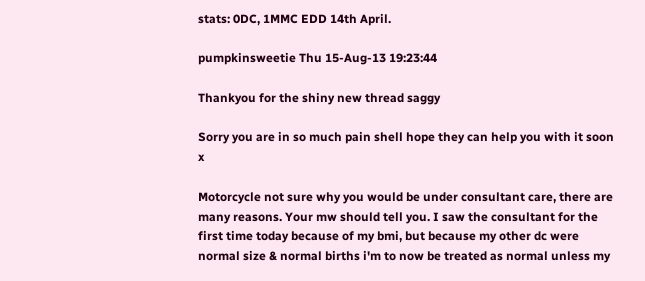stats: 0DC, 1MMC EDD 14th April.

pumpkinsweetie Thu 15-Aug-13 19:23:44

Thankyou for the shiny new thread saggy

Sorry you are in so much pain shell hope they can help you with it soon x

Motorcycle not sure why you would be under consultant care, there are many reasons. Your mw should tell you. I saw the consultant for the first time today because of my bmi, but because my other dc were normal size & normal births i'm to now be treated as normal unless my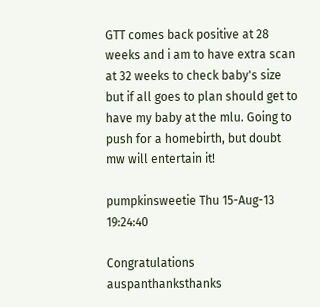GTT comes back positive at 28 weeks and i am to have extra scan at 32 weeks to check baby's size but if all goes to plan should get to have my baby at the mlu. Going to push for a homebirth, but doubt mw will entertain it!

pumpkinsweetie Thu 15-Aug-13 19:24:40

Congratulations auspanthanksthanks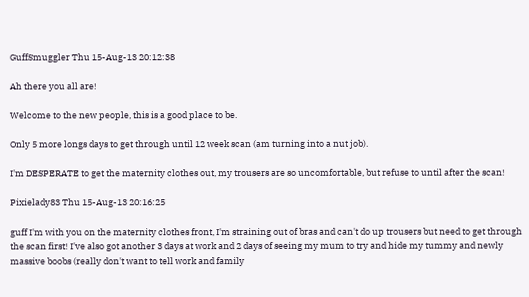GuffSmuggler Thu 15-Aug-13 20:12:38

Ah there you all are!

Welcome to the new people, this is a good place to be.

Only 5 more longs days to get through until 12 week scan (am turning into a nut job).

I'm DESPERATE to get the maternity clothes out, my trousers are so uncomfortable, but refuse to until after the scan!

Pixielady83 Thu 15-Aug-13 20:16:25

guff I'm with you on the maternity clothes front, I'm straining out of bras and can't do up trousers but need to get through the scan first! I've also got another 3 days at work and 2 days of seeing my mum to try and hide my tummy and newly massive boobs (really don't want to tell work and family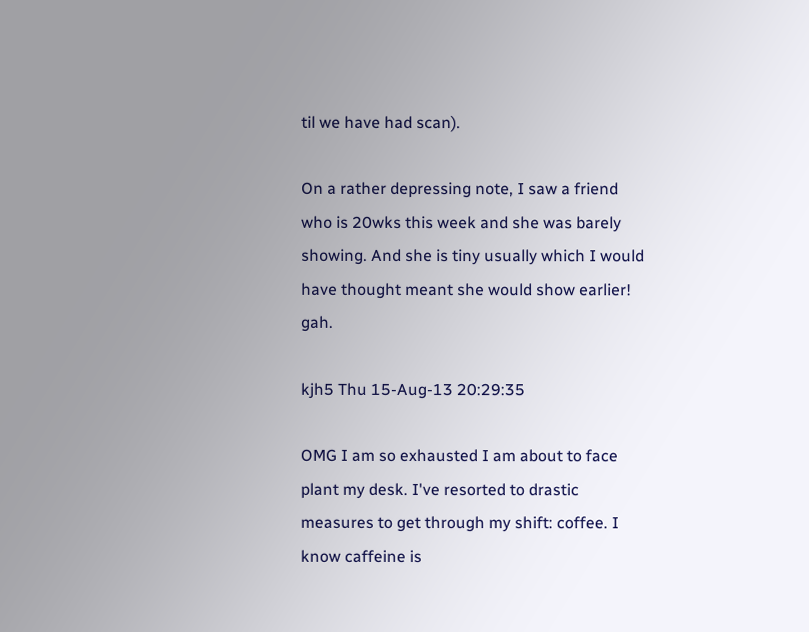til we have had scan).

On a rather depressing note, I saw a friend who is 20wks this week and she was barely showing. And she is tiny usually which I would have thought meant she would show earlier! gah.

kjh5 Thu 15-Aug-13 20:29:35

OMG I am so exhausted I am about to face plant my desk. I've resorted to drastic measures to get through my shift: coffee. I know caffeine is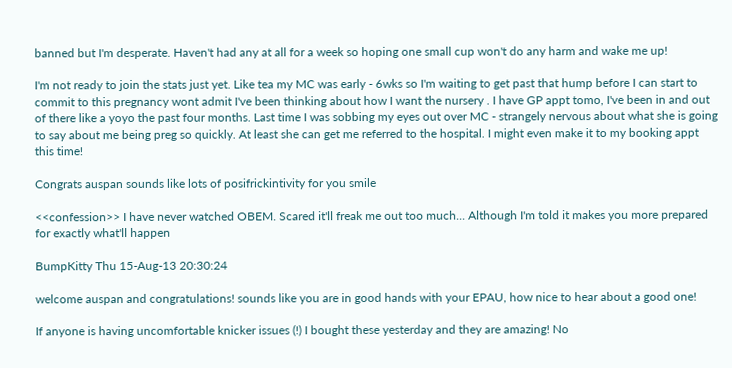banned but I'm desperate. Haven't had any at all for a week so hoping one small cup won't do any harm and wake me up!

I'm not ready to join the stats just yet. Like tea my MC was early - 6wks so I'm waiting to get past that hump before I can start to commit to this pregnancy wont admit I've been thinking about how I want the nursery . I have GP appt tomo, I've been in and out of there like a yoyo the past four months. Last time I was sobbing my eyes out over MC - strangely nervous about what she is going to say about me being preg so quickly. At least she can get me referred to the hospital. I might even make it to my booking appt this time!

Congrats auspan sounds like lots of posifrickintivity for you smile

<<confession>> I have never watched OBEM. Scared it'll freak me out too much... Although I'm told it makes you more prepared for exactly what'll happen

BumpKitty Thu 15-Aug-13 20:30:24

welcome auspan and congratulations! sounds like you are in good hands with your EPAU, how nice to hear about a good one!

If anyone is having uncomfortable knicker issues (!) I bought these yesterday and they are amazing! No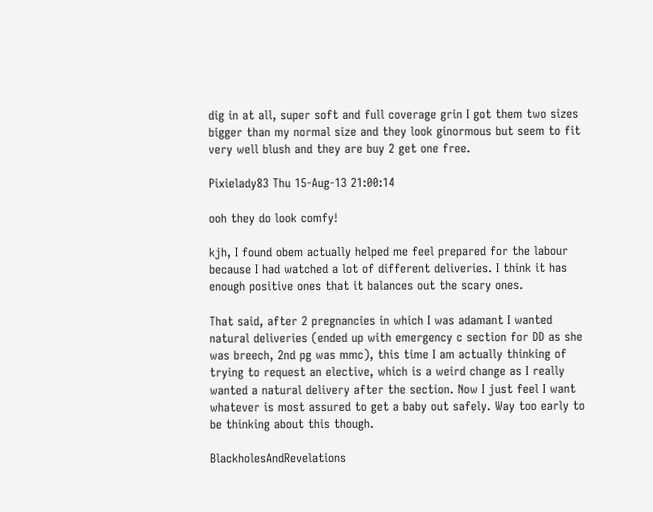dig in at all, super soft and full coverage grin I got them two sizes bigger than my normal size and they look ginormous but seem to fit very well blush and they are buy 2 get one free.

Pixielady83 Thu 15-Aug-13 21:00:14

ooh they do look comfy!

kjh, I found obem actually helped me feel prepared for the labour because I had watched a lot of different deliveries. I think it has enough positive ones that it balances out the scary ones.

That said, after 2 pregnancies in which I was adamant I wanted natural deliveries (ended up with emergency c section for DD as she was breech, 2nd pg was mmc), this time I am actually thinking of trying to request an elective, which is a weird change as I really wanted a natural delivery after the section. Now I just feel I want whatever is most assured to get a baby out safely. Way too early to be thinking about this though.

BlackholesAndRevelations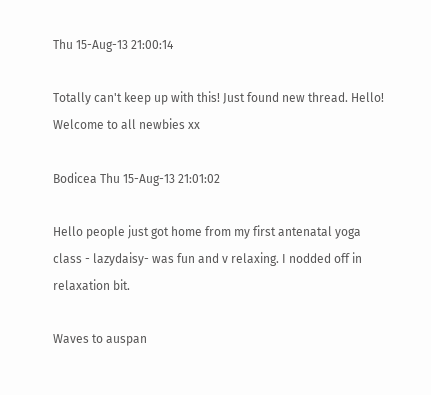Thu 15-Aug-13 21:00:14

Totally can't keep up with this! Just found new thread. Hello! Welcome to all newbies xx

Bodicea Thu 15-Aug-13 21:01:02

Hello people just got home from my first antenatal yoga class - lazydaisy- was fun and v relaxing. I nodded off in relaxation bit.

Waves to auspan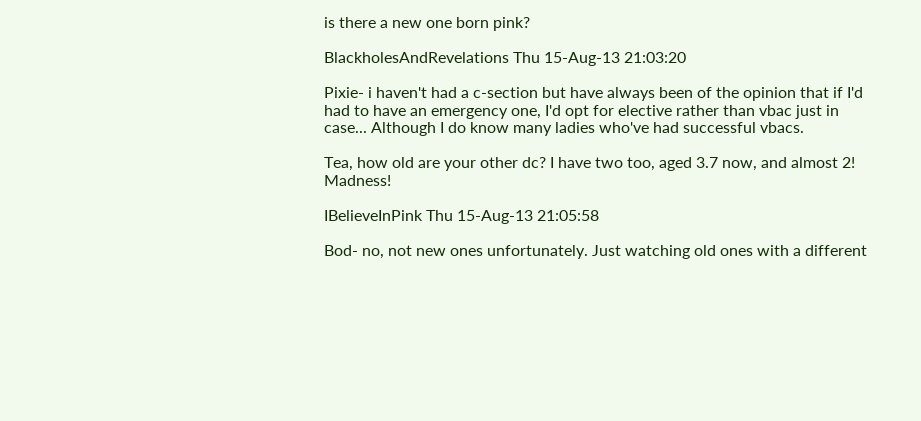is there a new one born pink?

BlackholesAndRevelations Thu 15-Aug-13 21:03:20

Pixie- i haven't had a c-section but have always been of the opinion that if I'd had to have an emergency one, I'd opt for elective rather than vbac just in case... Although I do know many ladies who've had successful vbacs.

Tea, how old are your other dc? I have two too, aged 3.7 now, and almost 2! Madness!

IBelieveInPink Thu 15-Aug-13 21:05:58

Bod- no, not new ones unfortunately. Just watching old ones with a different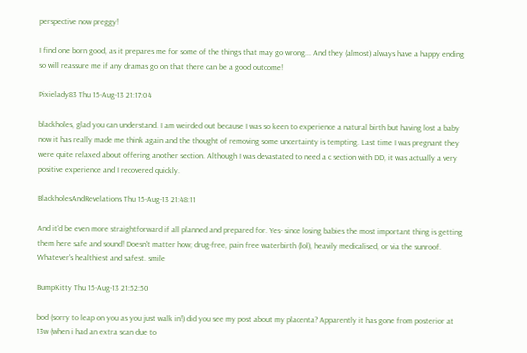perspective now preggy!

I find one born good, as it prepares me for some of the things that may go wrong... And they (almost) always have a happy ending so will reassure me if any dramas go on that there can be a good outcome!

Pixielady83 Thu 15-Aug-13 21:17:04

blackholes, glad you can understand. I am weirded out because I was so keen to experience a natural birth but having lost a baby now it has really made me think again and the thought of removing some uncertainty is tempting. Last time I was pregnant they were quite relaxed about offering another section. Although I was devastated to need a c section with DD, it was actually a very positive experience and I recovered quickly.

BlackholesAndRevelations Thu 15-Aug-13 21:48:11

And it'd be even more straightforward if all planned and prepared for. Yes- since losing babies the most important thing is getting them here safe and sound! Doesn't matter how; drug-free, pain free waterbirth (lol), heavily medicalised, or via the sunroof. Whatever's healthiest and safest. smile

BumpKitty Thu 15-Aug-13 21:52:50

bod (sorry to leap on you as you just walk in!) did you see my post about my placenta? Apparently it has gone from posterior at 13w (when i had an extra scan due to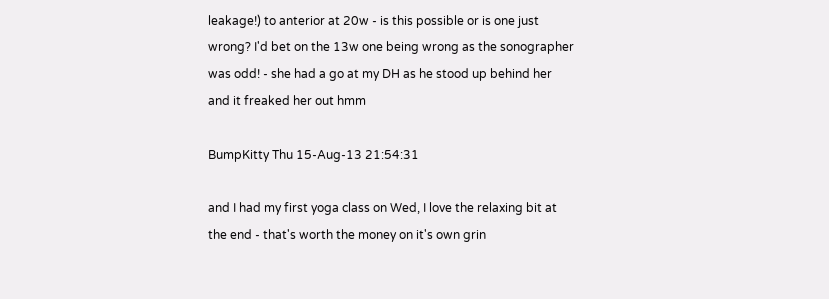leakage!) to anterior at 20w - is this possible or is one just wrong? I'd bet on the 13w one being wrong as the sonographer was odd! - she had a go at my DH as he stood up behind her and it freaked her out hmm

BumpKitty Thu 15-Aug-13 21:54:31

and I had my first yoga class on Wed, I love the relaxing bit at the end - that's worth the money on it's own grin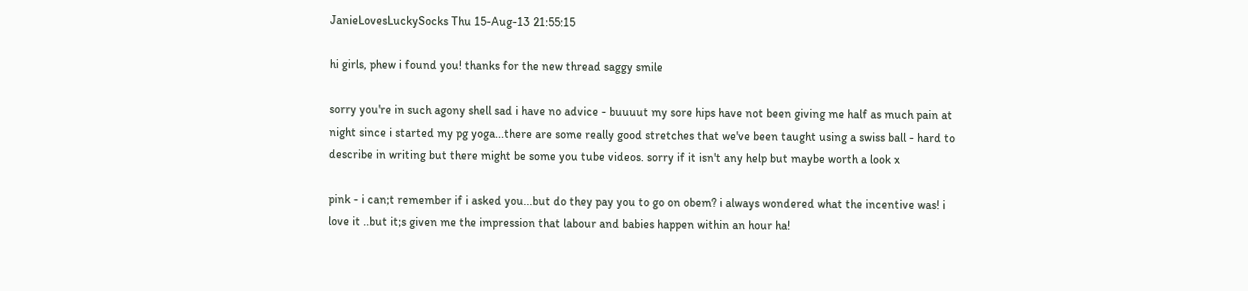JanieLovesLuckySocks Thu 15-Aug-13 21:55:15

hi girls, phew i found you! thanks for the new thread saggy smile

sorry you're in such agony shell sad i have no advice - buuuut my sore hips have not been giving me half as much pain at night since i started my pg yoga...there are some really good stretches that we've been taught using a swiss ball - hard to describe in writing but there might be some you tube videos. sorry if it isn't any help but maybe worth a look x

pink - i can;t remember if i asked you...but do they pay you to go on obem? i always wondered what the incentive was! i love it ..but it;s given me the impression that labour and babies happen within an hour ha!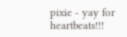pixie - yay for heartbeats!!!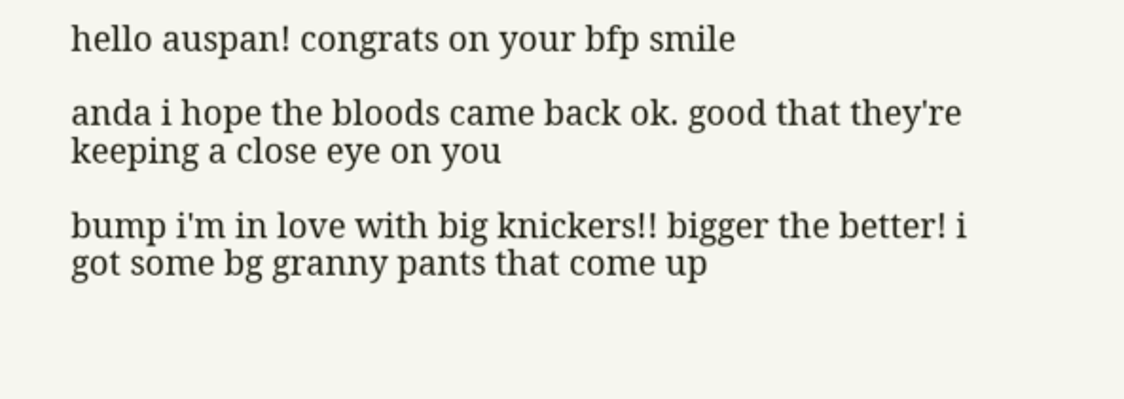hello auspan! congrats on your bfp smile

anda i hope the bloods came back ok. good that they're keeping a close eye on you

bump i'm in love with big knickers!! bigger the better! i got some bg granny pants that come up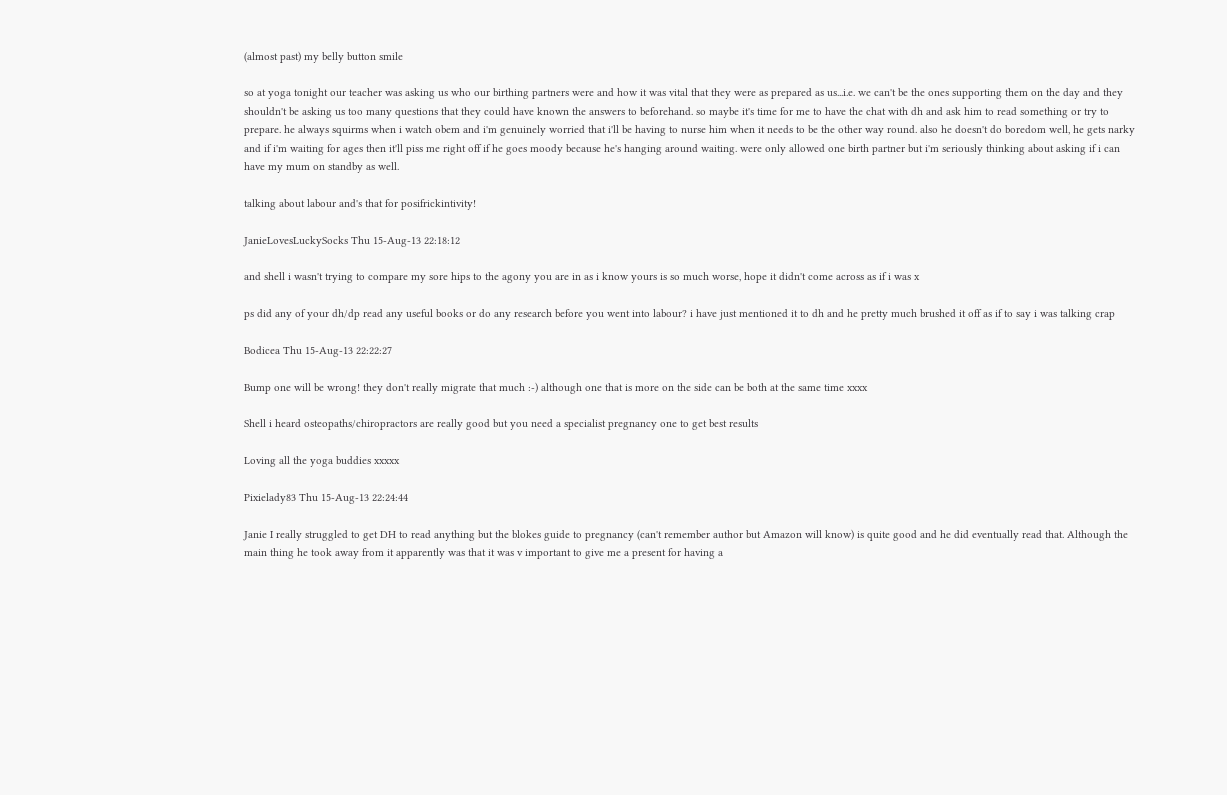(almost past) my belly button smile

so at yoga tonight our teacher was asking us who our birthing partners were and how it was vital that they were as prepared as us...i.e. we can't be the ones supporting them on the day and they shouldn't be asking us too many questions that they could have known the answers to beforehand. so maybe it's time for me to have the chat with dh and ask him to read something or try to prepare. he always squirms when i watch obem and i'm genuinely worried that i'll be having to nurse him when it needs to be the other way round. also he doesn't do boredom well, he gets narky and if i'm waiting for ages then it'll piss me right off if he goes moody because he's hanging around waiting. were only allowed one birth partner but i'm seriously thinking about asking if i can have my mum on standby as well.

talking about labour and's that for posifrickintivity!

JanieLovesLuckySocks Thu 15-Aug-13 22:18:12

and shell i wasn't trying to compare my sore hips to the agony you are in as i know yours is so much worse, hope it didn't come across as if i was x

ps did any of your dh/dp read any useful books or do any research before you went into labour? i have just mentioned it to dh and he pretty much brushed it off as if to say i was talking crap

Bodicea Thu 15-Aug-13 22:22:27

Bump one will be wrong! they don't really migrate that much :-) although one that is more on the side can be both at the same time xxxx

Shell i heard osteopaths/chiropractors are really good but you need a specialist pregnancy one to get best results

Loving all the yoga buddies xxxxx

Pixielady83 Thu 15-Aug-13 22:24:44

Janie I really struggled to get DH to read anything but the blokes guide to pregnancy (can't remember author but Amazon will know) is quite good and he did eventually read that. Although the main thing he took away from it apparently was that it was v important to give me a present for having a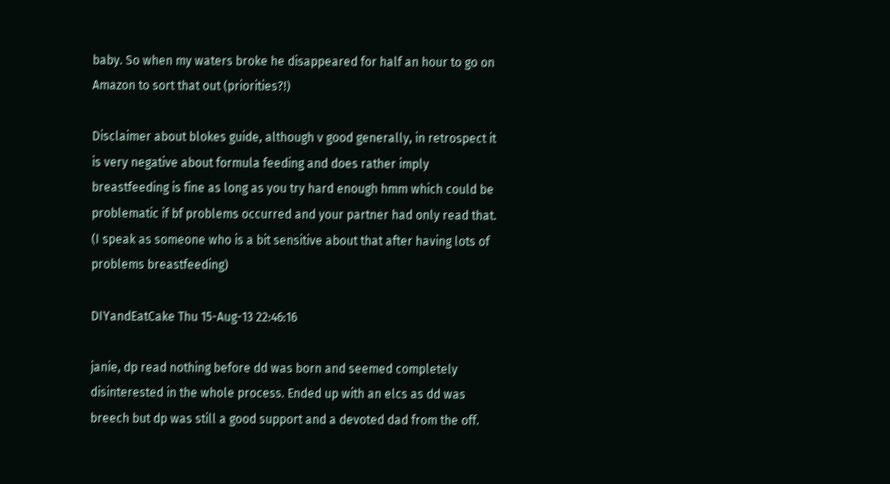baby. So when my waters broke he disappeared for half an hour to go on Amazon to sort that out (priorities?!)

Disclaimer about blokes guide, although v good generally, in retrospect it is very negative about formula feeding and does rather imply breastfeeding is fine as long as you try hard enough hmm which could be problematic if bf problems occurred and your partner had only read that. (I speak as someone who is a bit sensitive about that after having lots of problems breastfeeding)

DIYandEatCake Thu 15-Aug-13 22:46:16

janie, dp read nothing before dd was born and seemed completely disinterested in the whole process. Ended up with an elcs as dd was breech but dp was still a good support and a devoted dad from the off.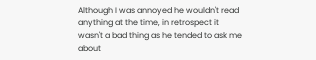Although I was annoyed he wouldn't read anything at the time, in retrospect it wasn't a bad thing as he tended to ask me about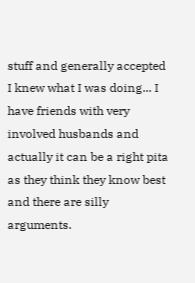stuff and generally accepted I knew what I was doing... I have friends with very involved husbands and actually it can be a right pita as they think they know best and there are silly arguments.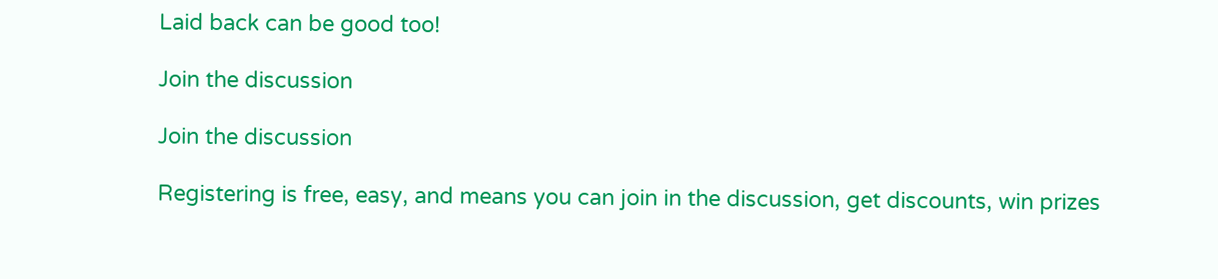Laid back can be good too!

Join the discussion

Join the discussion

Registering is free, easy, and means you can join in the discussion, get discounts, win prizes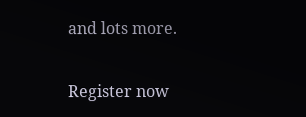and lots more.

Register now